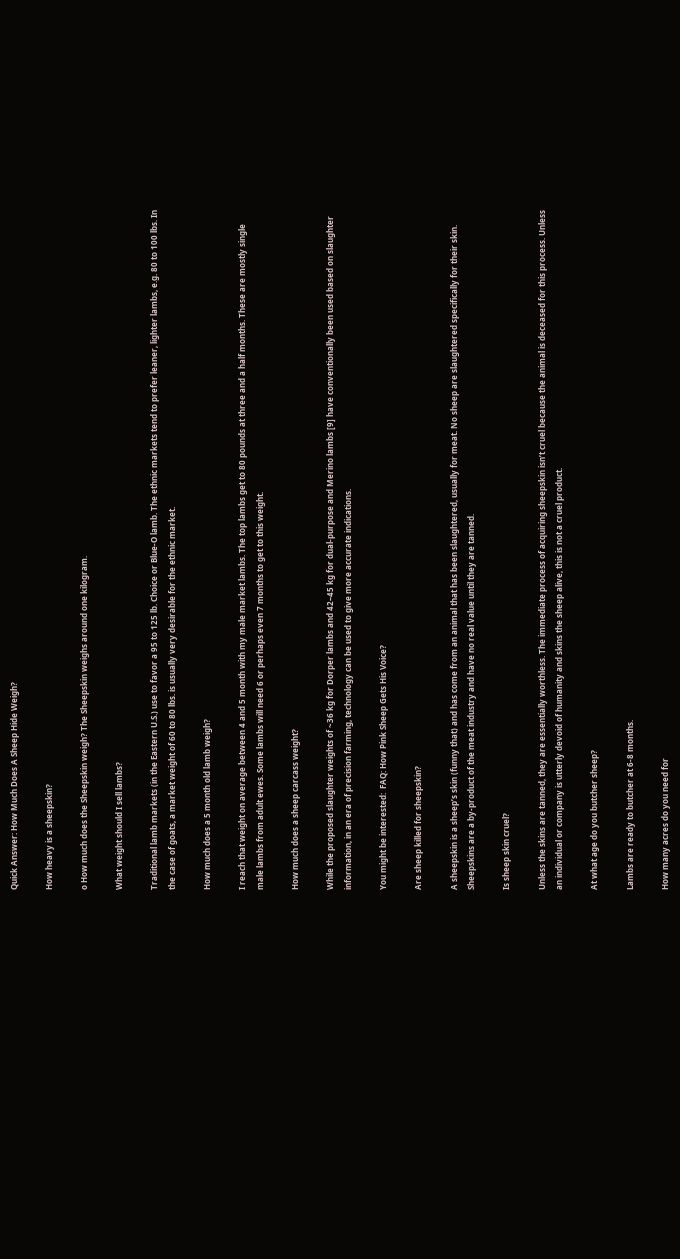Quick Answer: How Much Does A Sheep Hide Weigh?

How heavy is a sheepskin?

o How much does the Sheepskin weigh? The Sheepskin weighs around one kilogram.

What weight should I sell lambs?

Traditional lamb markets (in the Eastern U.S.) use to favor a 95 to 125 lb. Choice or Blue-O lamb. The ethnic markets tend to prefer leaner, lighter lambs, e.g. 80 to 100 lbs. In the case of goats, a market weight of 60 to 80 lbs. is usually very desirable for the ethnic market.

How much does a 5 month old lamb weigh?

I reach that weight on average between 4 and 5 month with my male market lambs. The top lambs get to 80 pounds at three and a half months. These are mostly single male lambs from adult ewes. Some lambs will need 6 or perhaps even 7 months to get to this weight.

How much does a sheep carcass weight?

While the proposed slaughter weights of ~36 kg for Dorper lambs and 42–45 kg for dual-purpose and Merino lambs [9] have conventionally been used based on slaughter information, in an era of precision farming, technology can be used to give more accurate indications.

You might be interested:  FAQ: How Pink Sheep Gets His Voice?

Are sheep killed for sheepskin?

A sheepskin is a sheep’s skin (funny that) and has come from an animal that has been slaughtered, usually for meat. No sheep are slaughtered specifically for their skin. Sheepskins are a by-product of the meat industry and have no real value until they are tanned.

Is sheep skin cruel?

Unless the skins are tanned, they are essentially worthless. The immediate process of acquiring sheepskin isn’t cruel because the animal is deceased for this process. Unless an individual or company is utterly devoid of humanity and skins the sheep alive, this is not a cruel product.

At what age do you butcher sheep?

Lambs are ready to butcher at 6-8 months.

How many acres do you need for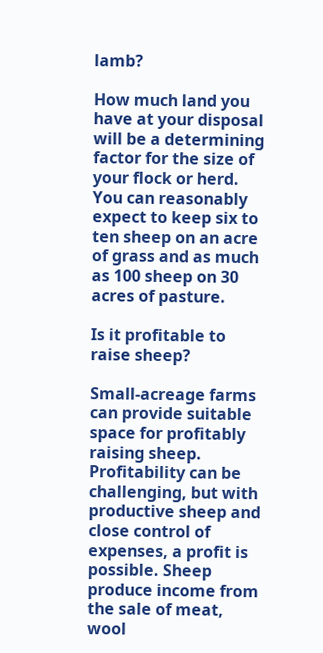lamb?

How much land you have at your disposal will be a determining factor for the size of your flock or herd. You can reasonably expect to keep six to ten sheep on an acre of grass and as much as 100 sheep on 30 acres of pasture.

Is it profitable to raise sheep?

Small-acreage farms can provide suitable space for profitably raising sheep. Profitability can be challenging, but with productive sheep and close control of expenses, a profit is possible. Sheep produce income from the sale of meat, wool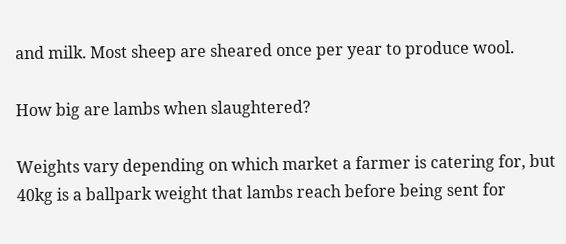and milk. Most sheep are sheared once per year to produce wool.

How big are lambs when slaughtered?

Weights vary depending on which market a farmer is catering for, but 40kg is a ballpark weight that lambs reach before being sent for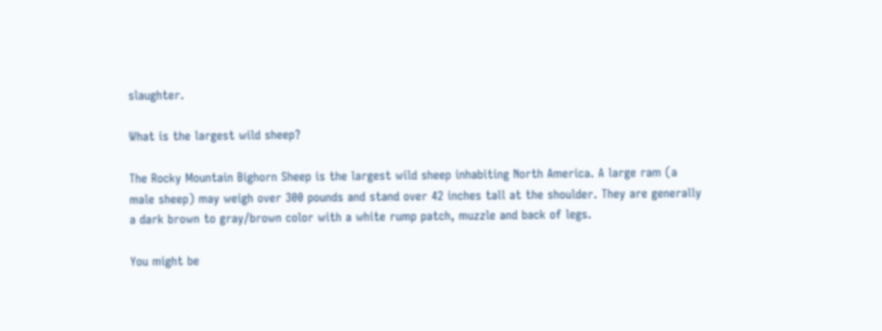slaughter.

What is the largest wild sheep?

The Rocky Mountain Bighorn Sheep is the largest wild sheep inhabiting North America. A large ram (a male sheep) may weigh over 300 pounds and stand over 42 inches tall at the shoulder. They are generally a dark brown to gray/brown color with a white rump patch, muzzle and back of legs.

You might be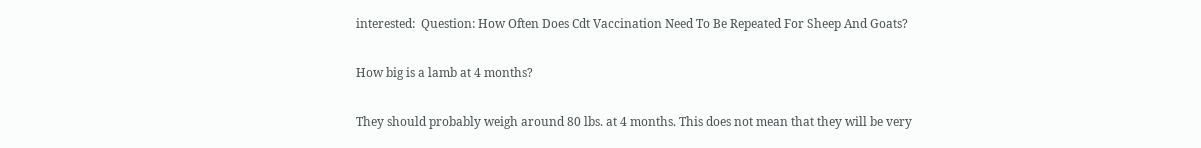interested:  Question: How Often Does Cdt Vaccination Need To Be Repeated For Sheep And Goats?

How big is a lamb at 4 months?

They should probably weigh around 80 lbs. at 4 months. This does not mean that they will be very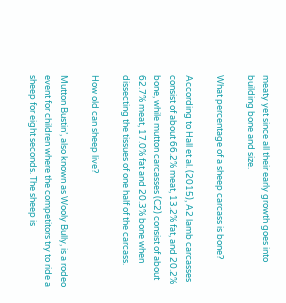meaty yet since all their early growth goes into building bone and size.

What percentage of a sheep carcass is bone?

According to Hall et al. (2015), A2 lamb carcasses consist of about 66.2% meat, 13.2% fat, and 20.2% bone, while mutton carcasses (C2) consist of about 62.7% meat, 17.0% fat and 20.3% bone when dissecting the tissues of one half of the carcass.

How old can sheep live?

Mutton Bustin’, also known as Wooly Bully, is a rodeo event for children where the competitors try to ride a sheep for eight seconds. The sheep is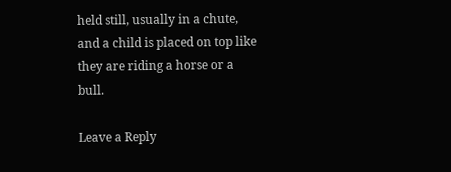held still, usually in a chute, and a child is placed on top like they are riding a horse or a bull.

Leave a Reply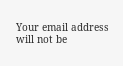Your email address will not be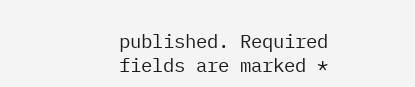published. Required fields are marked *